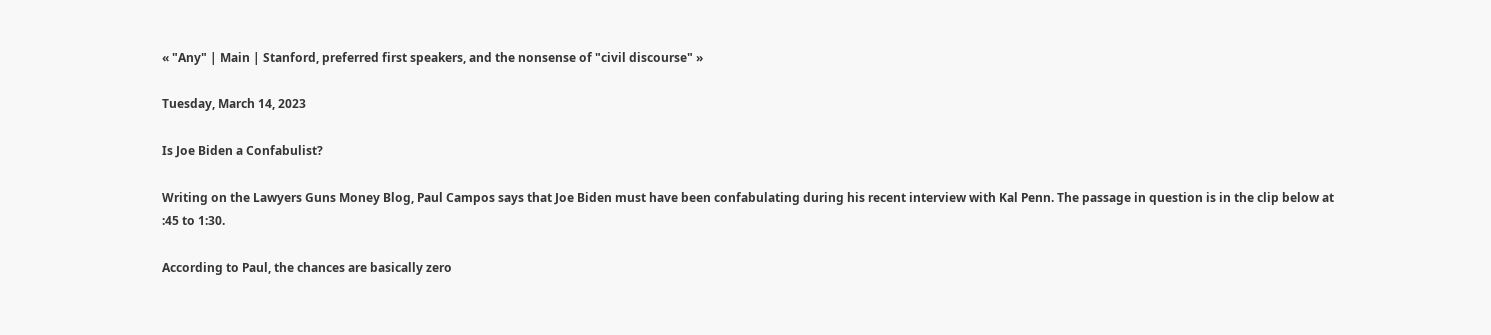« "Any" | Main | Stanford, preferred first speakers, and the nonsense of "civil discourse" »

Tuesday, March 14, 2023

Is Joe Biden a Confabulist?

Writing on the Lawyers Guns Money Blog, Paul Campos says that Joe Biden must have been confabulating during his recent interview with Kal Penn. The passage in question is in the clip below at :45 to 1:30.

According to Paul, the chances are basically zero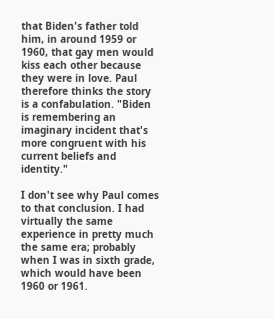that Biden's father told him, in around 1959 or 1960, that gay men would kiss each other because they were in love. Paul therefore thinks the story is a confabulation. "Biden is remembering an imaginary incident that's more congruent with his current beliefs and identity."

I don't see why Paul comes to that conclusion. I had virtually the same experience in pretty much the same era; probably when I was in sixth grade, which would have been 1960 or 1961.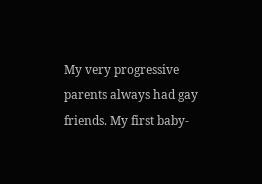My very progressive parents always had gay friends. My first baby-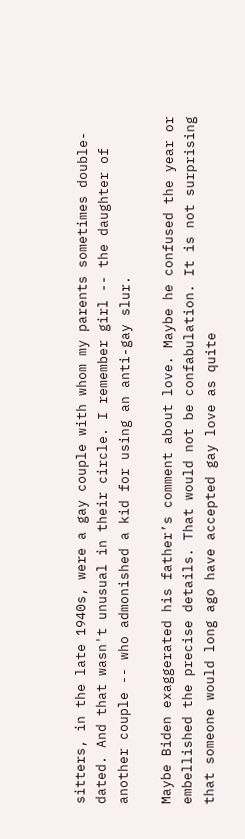sitters, in the late 1940s, were a gay couple with whom my parents sometimes double-dated. And that wasn't unusual in their circle. I remember girl -- the daughter of another couple -- who admonished a kid for using an anti-gay slur.

Maybe Biden exaggerated his father’s comment about love. Maybe he confused the year or embellished the precise details. That would not be confabulation. It is not surprising that someone would long ago have accepted gay love as quite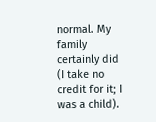normal. My family certainly did (I take no credit for it; I was a child).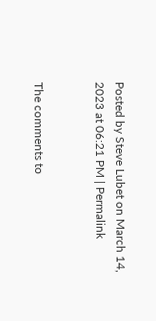Posted by Steve Lubet on March 14, 2023 at 06:21 PM | Permalink


The comments to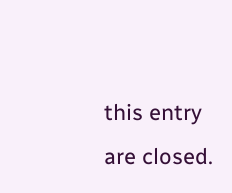this entry are closed.